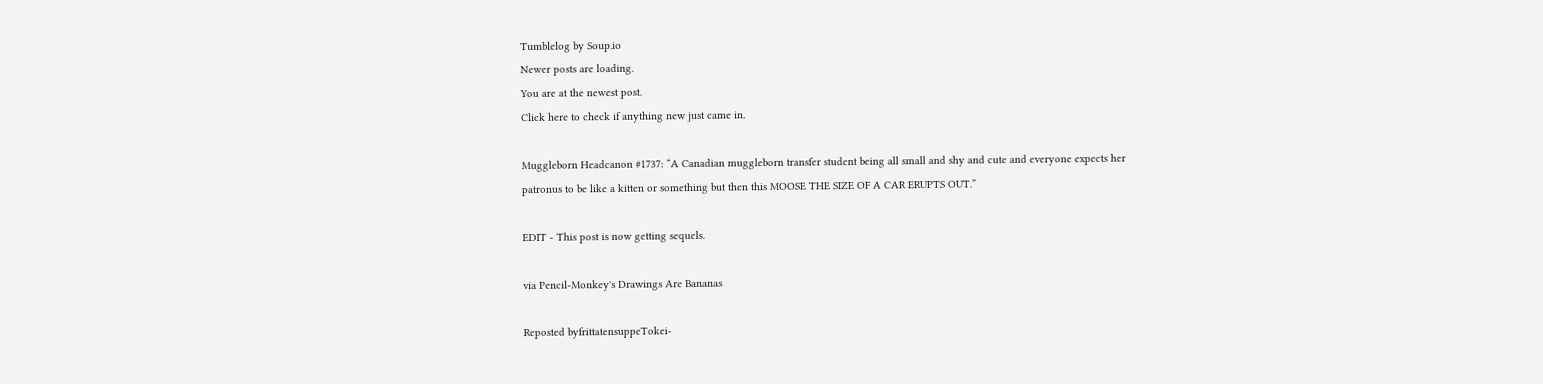Tumblelog by Soup.io
Newer posts are loading.
You are at the newest post.
Click here to check if anything new just came in.

Muggleborn Headcanon #1737: “A Canadian muggleborn transfer student being all small and shy and cute and everyone expects her patronus to be like a kitten or something but then this MOOSE THE SIZE OF A CAR ERUPTS OUT.”

EDIT - This post is now getting sequels.

via Pencil-Monkey's Drawings Are Bananas

Reposted byfrittatensuppeTokei-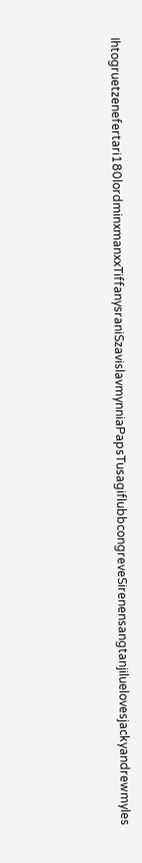Ihtogruetzenefertari180lordminxmanxxTiffanysraniSzavislavmynniaPapsTusagiflubbcongreveSirenensangtanjiluelovesjackyandrewmyles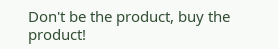Don't be the product, buy the product!